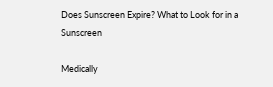Does Sunscreen Expire? What to Look for in a Sunscreen

Medically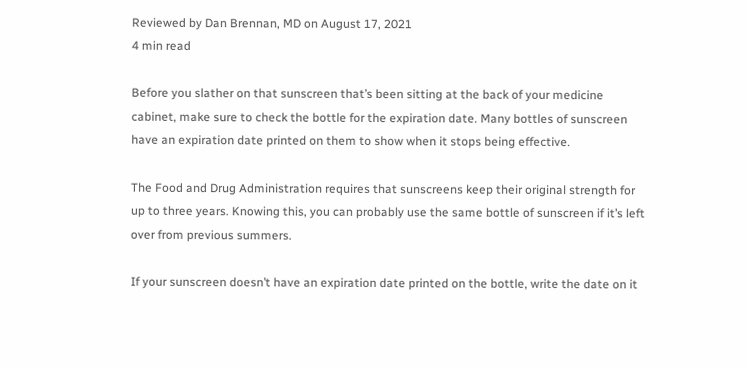Reviewed by Dan Brennan, MD on August 17, 2021
4 min read

Before you slather on that sunscreen that’s been sitting at the back of your medicine cabinet, make sure to check the bottle for the expiration date. Many bottles of sunscreen have an expiration date printed on them to show when it stops being effective.

The Food and Drug Administration requires that sunscreens keep their original strength for up to three years. Knowing this, you can probably use the same bottle of sunscreen if it’s left over from previous summers.

If your sunscreen doesn’t have an expiration date printed on the bottle, write the date on it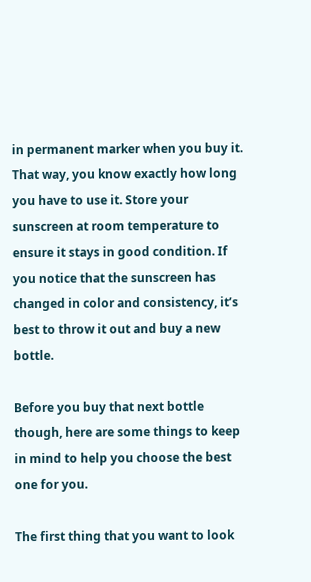in permanent marker when you buy it. That way, you know exactly how long you have to use it. Store your sunscreen at room temperature to ensure it stays in good condition. If you notice that the sunscreen has changed in color and consistency, it’s best to throw it out and buy a new bottle.

Before you buy that next bottle though, here are some things to keep in mind to help you choose the best one for you.

The first thing that you want to look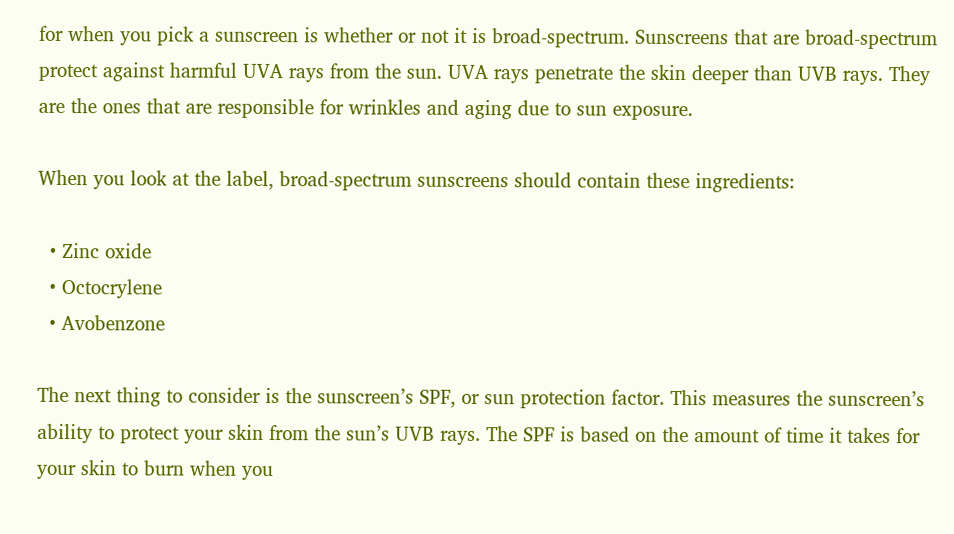for when you pick a sunscreen is whether or not it is broad-spectrum. Sunscreens that are broad-spectrum protect against harmful UVA rays from the sun. UVA rays penetrate the skin deeper than UVB rays. They are the ones that are responsible for wrinkles and aging due to sun exposure.

When you look at the label, broad-spectrum sunscreens should contain these ingredients:

  • Zinc oxide
  • Octocrylene
  • Avobenzone

The next thing to consider is the sunscreen’s SPF, or sun protection factor. This measures the sunscreen’s ability to protect your skin from the sun’s UVB rays. The SPF is based on the amount of time it takes for your skin to burn when you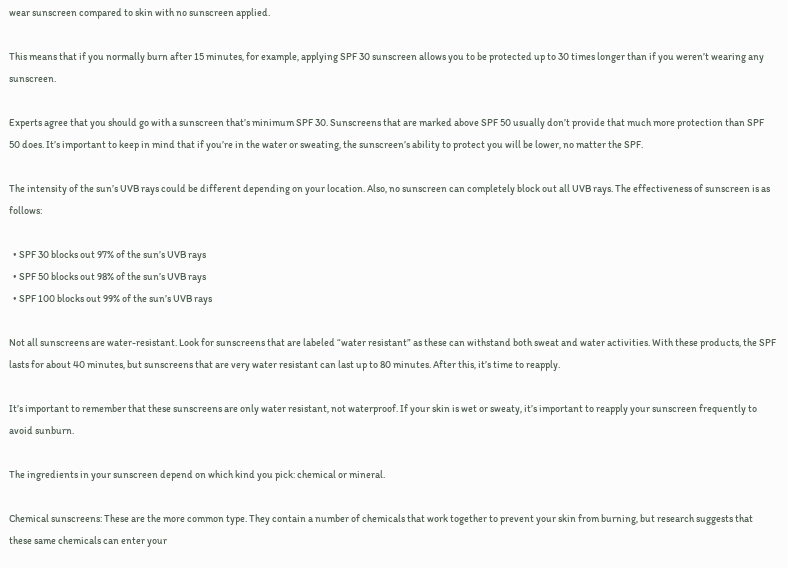wear sunscreen compared to skin with no sunscreen applied.

This means that if you normally burn after 15 minutes, for example, applying SPF 30 sunscreen allows you to be protected up to 30 times longer than if you weren’t wearing any sunscreen.

Experts agree that you should go with a sunscreen that’s minimum SPF 30. Sunscreens that are marked above SPF 50 usually don’t provide that much more protection than SPF 50 does. It’s important to keep in mind that if you’re in the water or sweating, the sunscreen’s ability to protect you will be lower, no matter the SPF.

The intensity of the sun’s UVB rays could be different depending on your location. Also, no sunscreen can completely block out all UVB rays. The effectiveness of sunscreen is as follows:

  • SPF 30 blocks out 97% of the sun’s UVB rays
  • SPF 50 blocks out 98% of the sun’s UVB rays
  • SPF 100 blocks out 99% of the sun’s UVB rays

Not all sunscreens are water-resistant. Look for sunscreens that are labeled “water resistant” as these can withstand both sweat and water activities. With these products, the SPF lasts for about 40 minutes, but sunscreens that are very water resistant can last up to 80 minutes. After this, it’s time to reapply.

It’s important to remember that these sunscreens are only water resistant, not waterproof. If your skin is wet or sweaty, it’s important to reapply your sunscreen frequently to avoid sunburn.

The ingredients in your sunscreen depend on which kind you pick: chemical or mineral.

Chemical sunscreens: These are the more common type. They contain a number of chemicals that work together to prevent your skin from burning, but research suggests that these same chemicals can enter your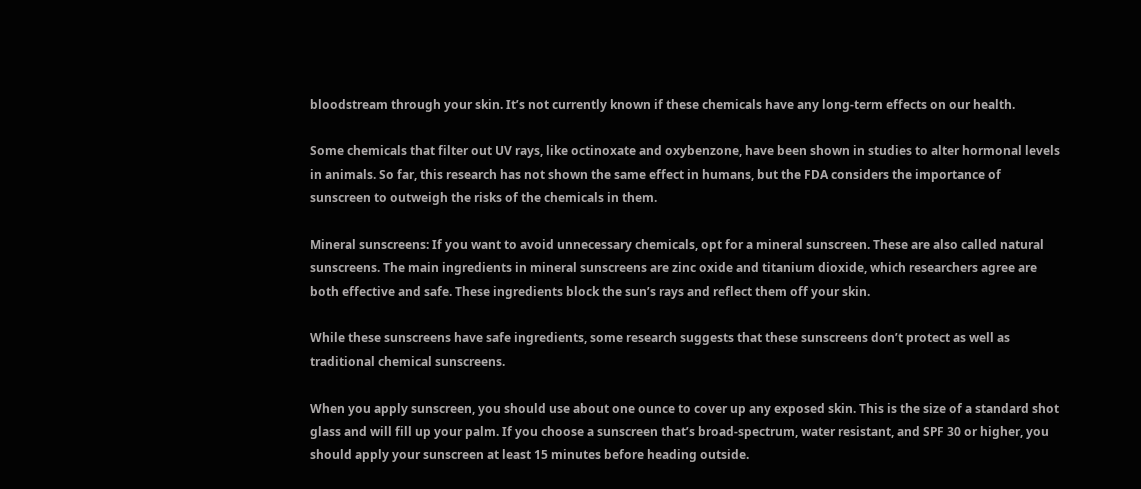bloodstream through your skin. It’s not currently known if these chemicals have any long-term effects on our health.

Some chemicals that filter out UV rays, like octinoxate and oxybenzone, have been shown in studies to alter hormonal levels in animals. So far, this research has not shown the same effect in humans, but the FDA considers the importance of sunscreen to outweigh the risks of the chemicals in them.

Mineral sunscreens: If you want to avoid unnecessary chemicals, opt for a mineral sunscreen. These are also called natural sunscreens. The main ingredients in mineral sunscreens are zinc oxide and titanium dioxide, which researchers agree are both effective and safe. These ingredients block the sun’s rays and reflect them off your skin.

While these sunscreens have safe ingredients, some research suggests that these sunscreens don’t protect as well as traditional chemical sunscreens.

When you apply sunscreen, you should use about one ounce to cover up any exposed skin. This is the size of a standard shot glass and will fill up your palm. If you choose a sunscreen that’s broad-spectrum, water resistant, and SPF 30 or higher, you should apply your sunscreen at least 15 minutes before heading outside.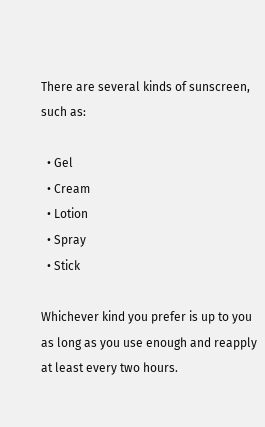There are several kinds of sunscreen, such as:

  • Gel
  • Cream
  • Lotion
  • Spray
  • Stick

Whichever kind you prefer is up to you as long as you use enough and reapply at least every two hours.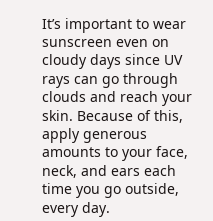It’s important to wear sunscreen even on cloudy days since UV rays can go through clouds and reach your skin. Because of this, apply generous amounts to your face, neck, and ears each time you go outside, every day.